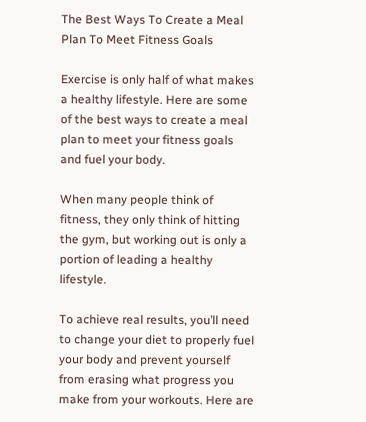The Best Ways To Create a Meal Plan To Meet Fitness Goals

Exercise is only half of what makes a healthy lifestyle. Here are some of the best ways to create a meal plan to meet your fitness goals and fuel your body.

When many people think of fitness, they only think of hitting the gym, but working out is only a portion of leading a healthy lifestyle.

To achieve real results, you’ll need to change your diet to properly fuel your body and prevent yourself from erasing what progress you make from your workouts. Here are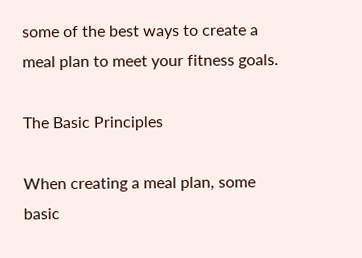some of the best ways to create a meal plan to meet your fitness goals.

The Basic Principles

When creating a meal plan, some basic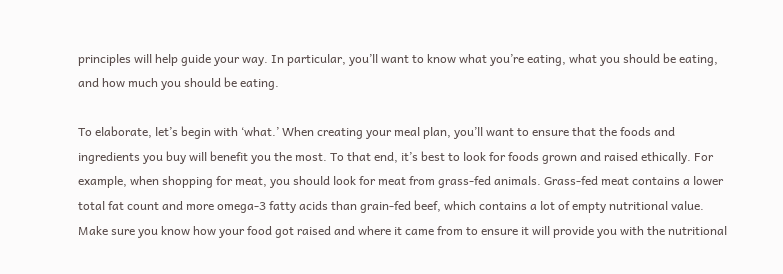principles will help guide your way. In particular, you’ll want to know what you’re eating, what you should be eating, and how much you should be eating.

To elaborate, let’s begin with ‘what.’ When creating your meal plan, you’ll want to ensure that the foods and ingredients you buy will benefit you the most. To that end, it’s best to look for foods grown and raised ethically. For example, when shopping for meat, you should look for meat from grass-fed animals. Grass-fed meat contains a lower total fat count and more omega-3 fatty acids than grain-fed beef, which contains a lot of empty nutritional value. Make sure you know how your food got raised and where it came from to ensure it will provide you with the nutritional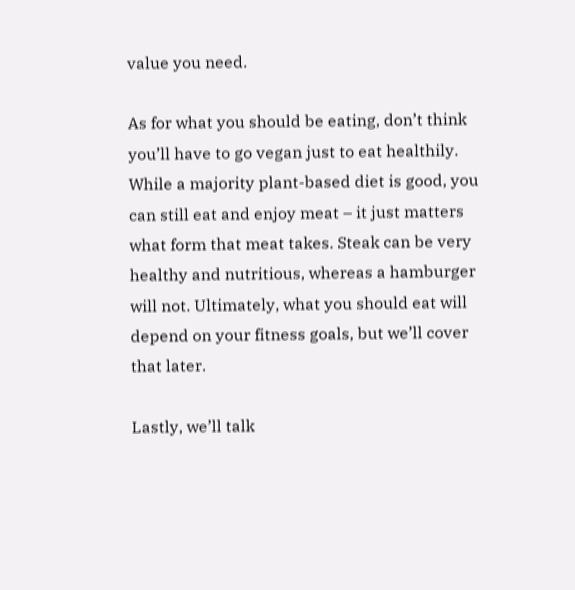value you need.

As for what you should be eating, don’t think you’ll have to go vegan just to eat healthily. While a majority plant-based diet is good, you can still eat and enjoy meat – it just matters what form that meat takes. Steak can be very healthy and nutritious, whereas a hamburger will not. Ultimately, what you should eat will depend on your fitness goals, but we’ll cover that later.

Lastly, we’ll talk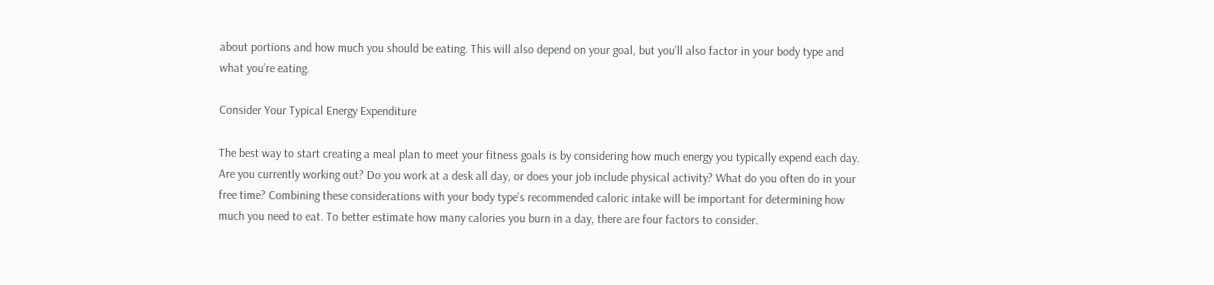about portions and how much you should be eating. This will also depend on your goal, but you’ll also factor in your body type and what you’re eating.

Consider Your Typical Energy Expenditure

The best way to start creating a meal plan to meet your fitness goals is by considering how much energy you typically expend each day. Are you currently working out? Do you work at a desk all day, or does your job include physical activity? What do you often do in your free time? Combining these considerations with your body type’s recommended caloric intake will be important for determining how much you need to eat. To better estimate how many calories you burn in a day, there are four factors to consider.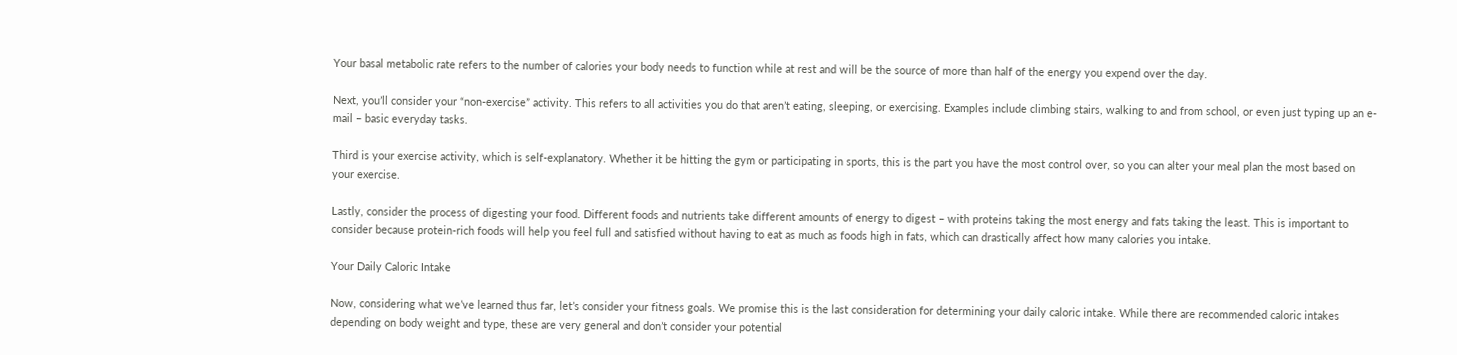Your basal metabolic rate refers to the number of calories your body needs to function while at rest and will be the source of more than half of the energy you expend over the day.

Next, you’ll consider your “non-exercise” activity. This refers to all activities you do that aren’t eating, sleeping, or exercising. Examples include climbing stairs, walking to and from school, or even just typing up an e-mail – basic everyday tasks.

Third is your exercise activity, which is self-explanatory. Whether it be hitting the gym or participating in sports, this is the part you have the most control over, so you can alter your meal plan the most based on your exercise.

Lastly, consider the process of digesting your food. Different foods and nutrients take different amounts of energy to digest – with proteins taking the most energy and fats taking the least. This is important to consider because protein-rich foods will help you feel full and satisfied without having to eat as much as foods high in fats, which can drastically affect how many calories you intake.

Your Daily Caloric Intake

Now, considering what we’ve learned thus far, let’s consider your fitness goals. We promise this is the last consideration for determining your daily caloric intake. While there are recommended caloric intakes depending on body weight and type, these are very general and don’t consider your potential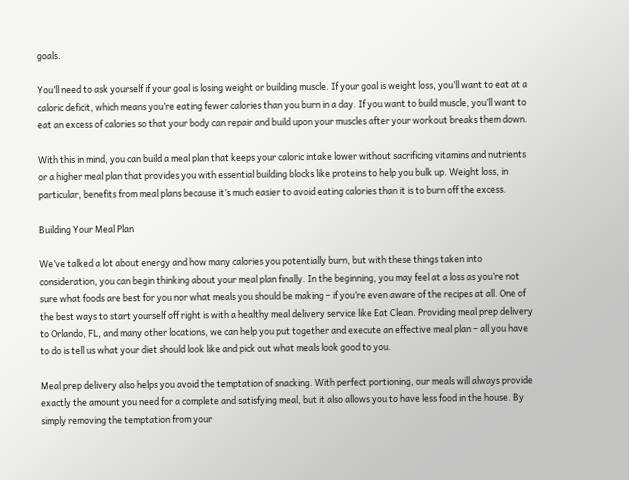goals.

You’ll need to ask yourself if your goal is losing weight or building muscle. If your goal is weight loss, you’ll want to eat at a caloric deficit, which means you’re eating fewer calories than you burn in a day. If you want to build muscle, you’ll want to eat an excess of calories so that your body can repair and build upon your muscles after your workout breaks them down.

With this in mind, you can build a meal plan that keeps your caloric intake lower without sacrificing vitamins and nutrients or a higher meal plan that provides you with essential building blocks like proteins to help you bulk up. Weight loss, in particular, benefits from meal plans because it’s much easier to avoid eating calories than it is to burn off the excess.

Building Your Meal Plan

We’ve talked a lot about energy and how many calories you potentially burn, but with these things taken into consideration, you can begin thinking about your meal plan finally. In the beginning, you may feel at a loss as you’re not sure what foods are best for you nor what meals you should be making – if you’re even aware of the recipes at all. One of the best ways to start yourself off right is with a healthy meal delivery service like Eat Clean. Providing meal prep delivery to Orlando, FL, and many other locations, we can help you put together and execute an effective meal plan – all you have to do is tell us what your diet should look like and pick out what meals look good to you.

Meal prep delivery also helps you avoid the temptation of snacking. With perfect portioning, our meals will always provide exactly the amount you need for a complete and satisfying meal, but it also allows you to have less food in the house. By simply removing the temptation from your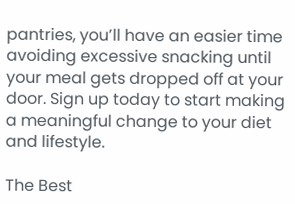pantries, you’ll have an easier time avoiding excessive snacking until your meal gets dropped off at your door. Sign up today to start making a meaningful change to your diet and lifestyle.

The Best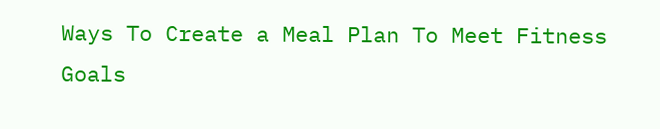Ways To Create a Meal Plan To Meet Fitness Goals